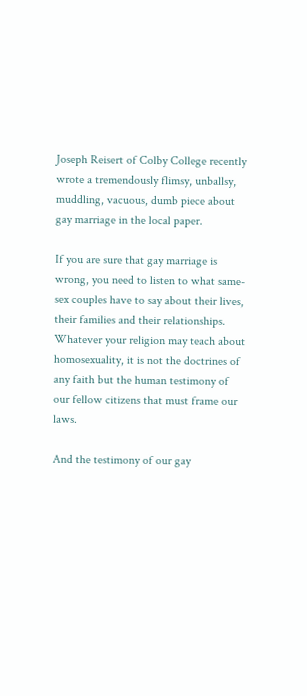Joseph Reisert of Colby College recently wrote a tremendously flimsy, unballsy, muddling, vacuous, dumb piece about gay marriage in the local paper.

If you are sure that gay marriage is wrong, you need to listen to what same-sex couples have to say about their lives, their families and their relationships. Whatever your religion may teach about homosexuality, it is not the doctrines of any faith but the human testimony of our fellow citizens that must frame our laws.

And the testimony of our gay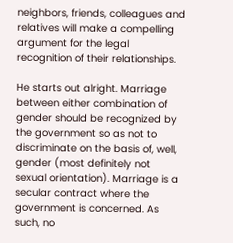neighbors, friends, colleagues and relatives will make a compelling argument for the legal recognition of their relationships.

He starts out alright. Marriage between either combination of gender should be recognized by the government so as not to discriminate on the basis of, well, gender (most definitely not sexual orientation). Marriage is a secular contract where the government is concerned. As such, no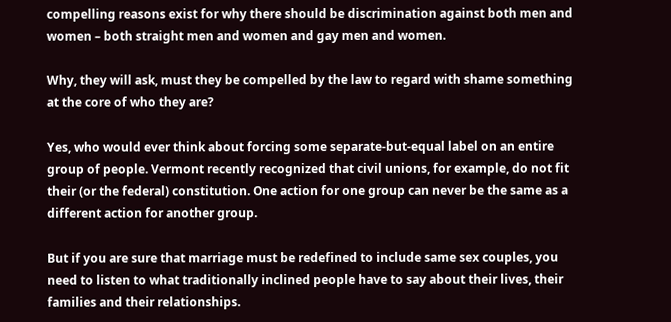compelling reasons exist for why there should be discrimination against both men and women – both straight men and women and gay men and women.

Why, they will ask, must they be compelled by the law to regard with shame something at the core of who they are?

Yes, who would ever think about forcing some separate-but-equal label on an entire group of people. Vermont recently recognized that civil unions, for example, do not fit their (or the federal) constitution. One action for one group can never be the same as a different action for another group.

But if you are sure that marriage must be redefined to include same sex couples, you need to listen to what traditionally inclined people have to say about their lives, their families and their relationships.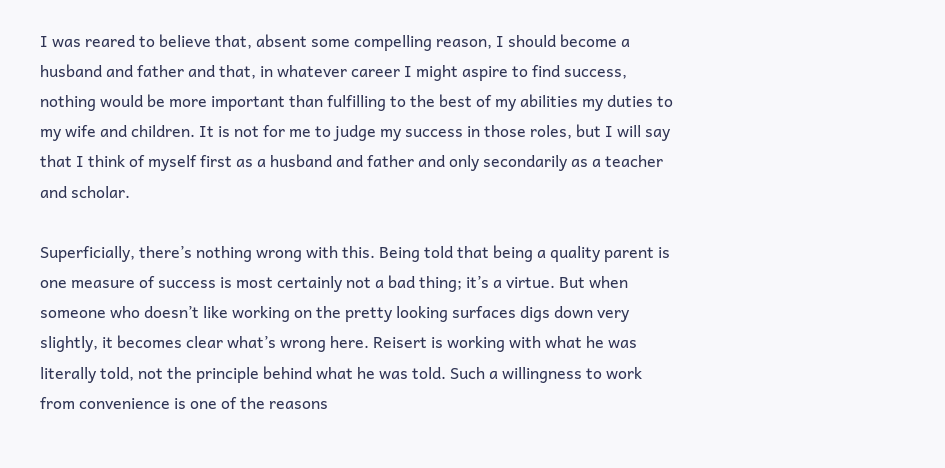I was reared to believe that, absent some compelling reason, I should become a husband and father and that, in whatever career I might aspire to find success, nothing would be more important than fulfilling to the best of my abilities my duties to my wife and children. It is not for me to judge my success in those roles, but I will say that I think of myself first as a husband and father and only secondarily as a teacher and scholar.

Superficially, there’s nothing wrong with this. Being told that being a quality parent is one measure of success is most certainly not a bad thing; it’s a virtue. But when someone who doesn’t like working on the pretty looking surfaces digs down very slightly, it becomes clear what’s wrong here. Reisert is working with what he was literally told, not the principle behind what he was told. Such a willingness to work from convenience is one of the reasons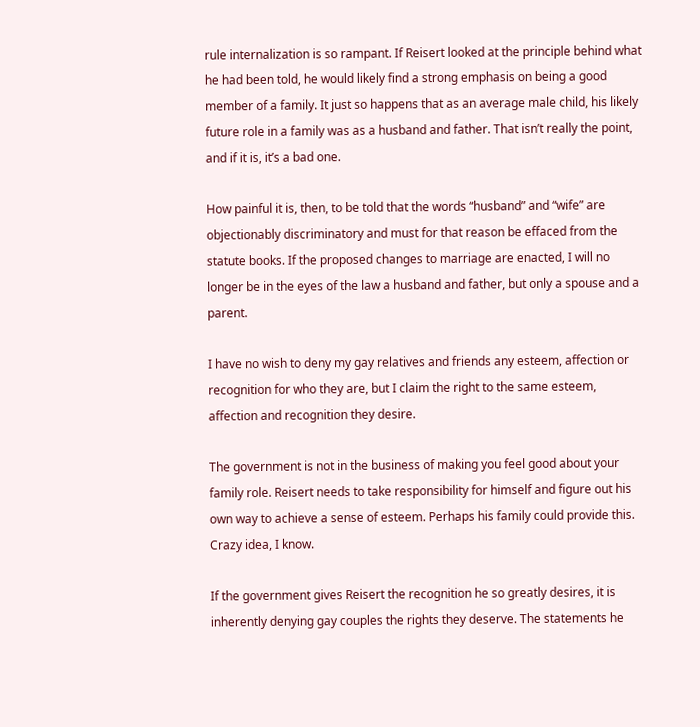rule internalization is so rampant. If Reisert looked at the principle behind what he had been told, he would likely find a strong emphasis on being a good member of a family. It just so happens that as an average male child, his likely future role in a family was as a husband and father. That isn’t really the point, and if it is, it’s a bad one.

How painful it is, then, to be told that the words “husband” and “wife” are objectionably discriminatory and must for that reason be effaced from the statute books. If the proposed changes to marriage are enacted, I will no longer be in the eyes of the law a husband and father, but only a spouse and a parent.

I have no wish to deny my gay relatives and friends any esteem, affection or recognition for who they are, but I claim the right to the same esteem, affection and recognition they desire.

The government is not in the business of making you feel good about your family role. Reisert needs to take responsibility for himself and figure out his own way to achieve a sense of esteem. Perhaps his family could provide this. Crazy idea, I know.

If the government gives Reisert the recognition he so greatly desires, it is inherently denying gay couples the rights they deserve. The statements he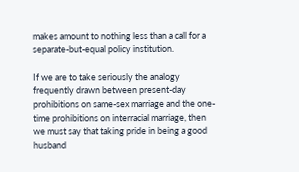makes amount to nothing less than a call for a separate-but-equal policy institution.

If we are to take seriously the analogy frequently drawn between present-day prohibitions on same-sex marriage and the one-time prohibitions on interracial marriage, then we must say that taking pride in being a good husband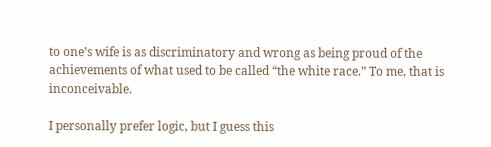to one’s wife is as discriminatory and wrong as being proud of the achievements of what used to be called “the white race.” To me, that is inconceivable.

I personally prefer logic, but I guess this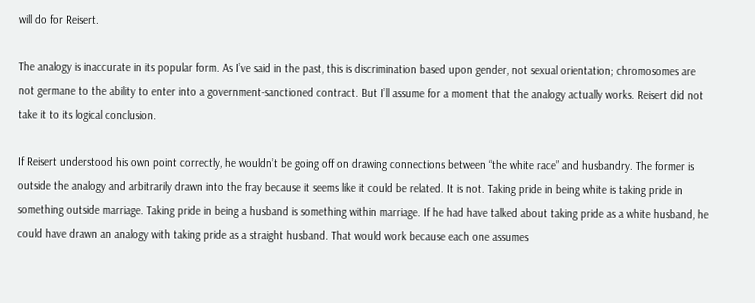will do for Reisert.

The analogy is inaccurate in its popular form. As I’ve said in the past, this is discrimination based upon gender, not sexual orientation; chromosomes are not germane to the ability to enter into a government-sanctioned contract. But I’ll assume for a moment that the analogy actually works. Reisert did not take it to its logical conclusion.

If Reisert understood his own point correctly, he wouldn’t be going off on drawing connections between “the white race” and husbandry. The former is outside the analogy and arbitrarily drawn into the fray because it seems like it could be related. It is not. Taking pride in being white is taking pride in something outside marriage. Taking pride in being a husband is something within marriage. If he had have talked about taking pride as a white husband, he could have drawn an analogy with taking pride as a straight husband. That would work because each one assumes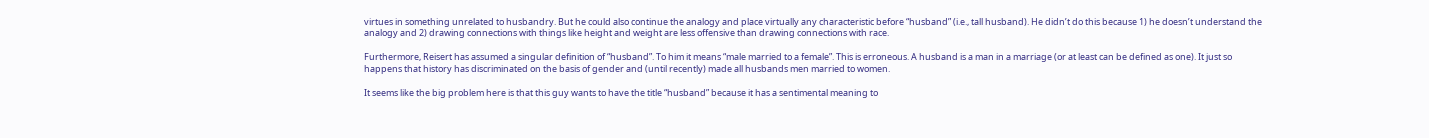virtues in something unrelated to husbandry. But he could also continue the analogy and place virtually any characteristic before “husband” (i.e., tall husband). He didn’t do this because 1) he doesn’t understand the analogy and 2) drawing connections with things like height and weight are less offensive than drawing connections with race.

Furthermore, Reisert has assumed a singular definition of “husband”. To him it means “male married to a female”. This is erroneous. A husband is a man in a marriage (or at least can be defined as one). It just so happens that history has discriminated on the basis of gender and (until recently) made all husbands men married to women.

It seems like the big problem here is that this guy wants to have the title “husband” because it has a sentimental meaning to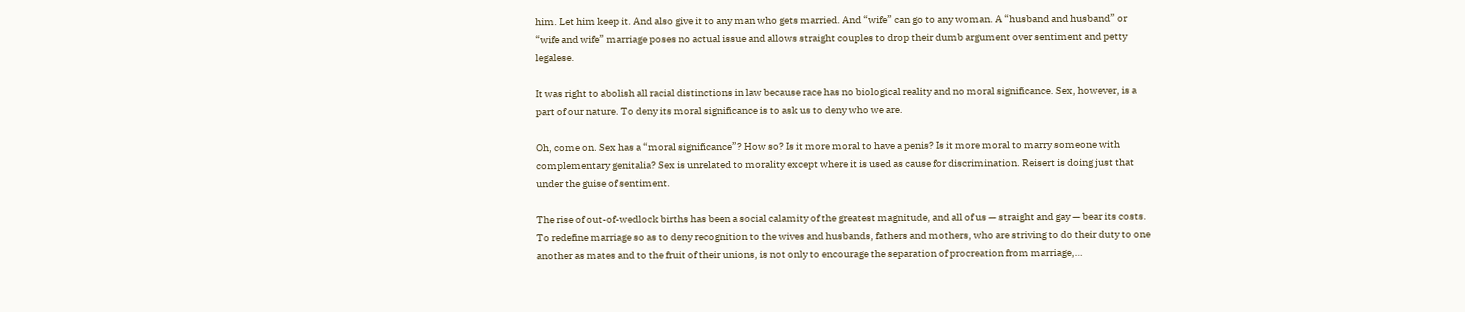him. Let him keep it. And also give it to any man who gets married. And “wife” can go to any woman. A “husband and husband” or “wife and wife” marriage poses no actual issue and allows straight couples to drop their dumb argument over sentiment and petty legalese.

It was right to abolish all racial distinctions in law because race has no biological reality and no moral significance. Sex, however, is a part of our nature. To deny its moral significance is to ask us to deny who we are.

Oh, come on. Sex has a “moral significance”? How so? Is it more moral to have a penis? Is it more moral to marry someone with complementary genitalia? Sex is unrelated to morality except where it is used as cause for discrimination. Reisert is doing just that under the guise of sentiment.

The rise of out-of-wedlock births has been a social calamity of the greatest magnitude, and all of us — straight and gay — bear its costs. To redefine marriage so as to deny recognition to the wives and husbands, fathers and mothers, who are striving to do their duty to one another as mates and to the fruit of their unions, is not only to encourage the separation of procreation from marriage,…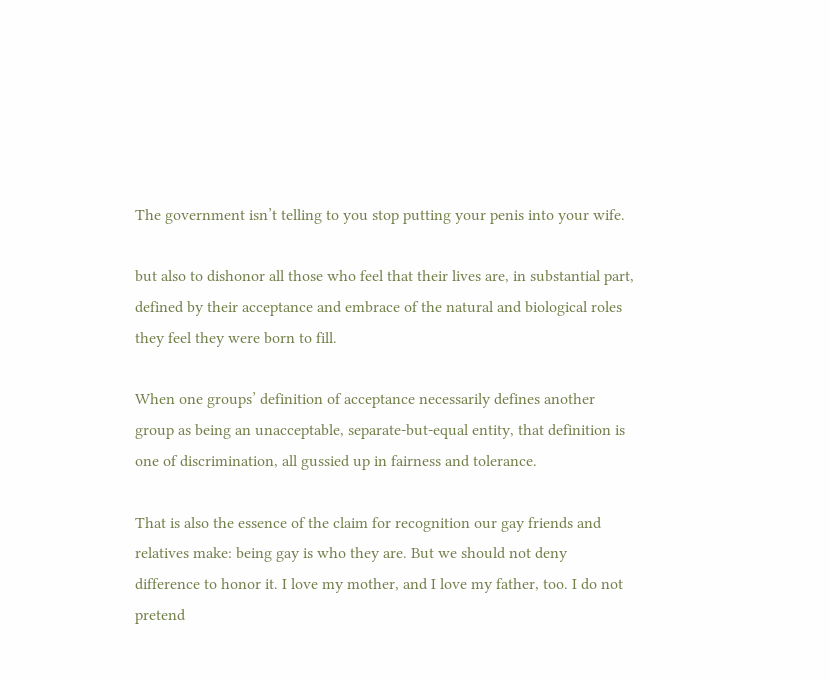The government isn’t telling to you stop putting your penis into your wife.

but also to dishonor all those who feel that their lives are, in substantial part, defined by their acceptance and embrace of the natural and biological roles they feel they were born to fill.

When one groups’ definition of acceptance necessarily defines another group as being an unacceptable, separate-but-equal entity, that definition is one of discrimination, all gussied up in fairness and tolerance.

That is also the essence of the claim for recognition our gay friends and relatives make: being gay is who they are. But we should not deny difference to honor it. I love my mother, and I love my father, too. I do not pretend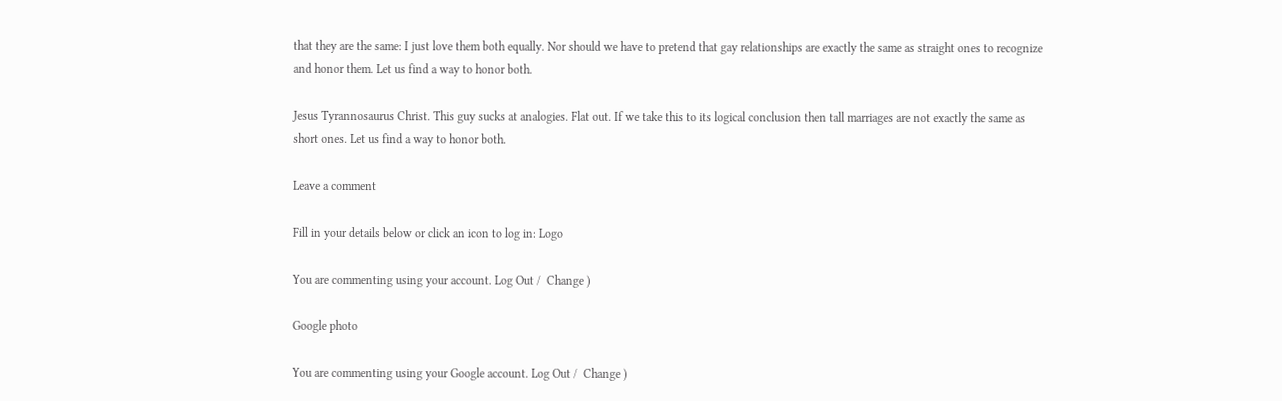that they are the same: I just love them both equally. Nor should we have to pretend that gay relationships are exactly the same as straight ones to recognize and honor them. Let us find a way to honor both.

Jesus Tyrannosaurus Christ. This guy sucks at analogies. Flat out. If we take this to its logical conclusion then tall marriages are not exactly the same as short ones. Let us find a way to honor both.

Leave a comment

Fill in your details below or click an icon to log in: Logo

You are commenting using your account. Log Out /  Change )

Google photo

You are commenting using your Google account. Log Out /  Change )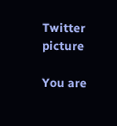Twitter picture

You are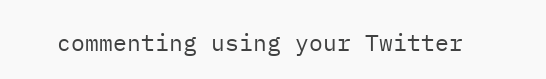commenting using your Twitter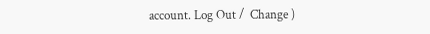account. Log Out /  Change )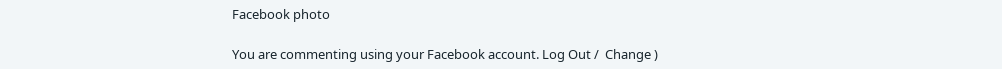Facebook photo

You are commenting using your Facebook account. Log Out /  Change )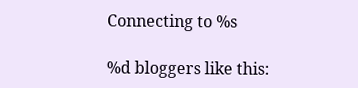Connecting to %s

%d bloggers like this: